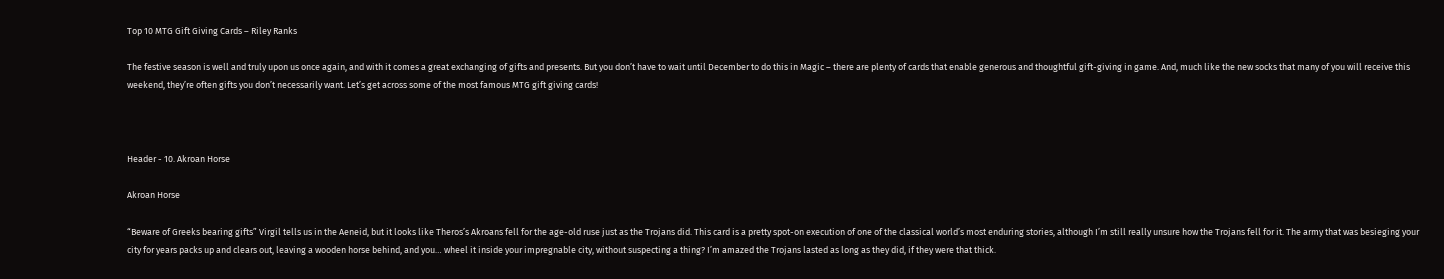Top 10 MTG Gift Giving Cards – Riley Ranks

The festive season is well and truly upon us once again, and with it comes a great exchanging of gifts and presents. But you don’t have to wait until December to do this in Magic – there are plenty of cards that enable generous and thoughtful gift-giving in game. And, much like the new socks that many of you will receive this weekend, they’re often gifts you don’t necessarily want. Let’s get across some of the most famous MTG gift giving cards!



Header - 10. Akroan Horse

Akroan Horse

“Beware of Greeks bearing gifts” Virgil tells us in the Aeneid, but it looks like Theros’s Akroans fell for the age-old ruse just as the Trojans did. This card is a pretty spot-on execution of one of the classical world’s most enduring stories, although I’m still really unsure how the Trojans fell for it. The army that was besieging your city for years packs up and clears out, leaving a wooden horse behind, and you… wheel it inside your impregnable city, without suspecting a thing? I’m amazed the Trojans lasted as long as they did, if they were that thick.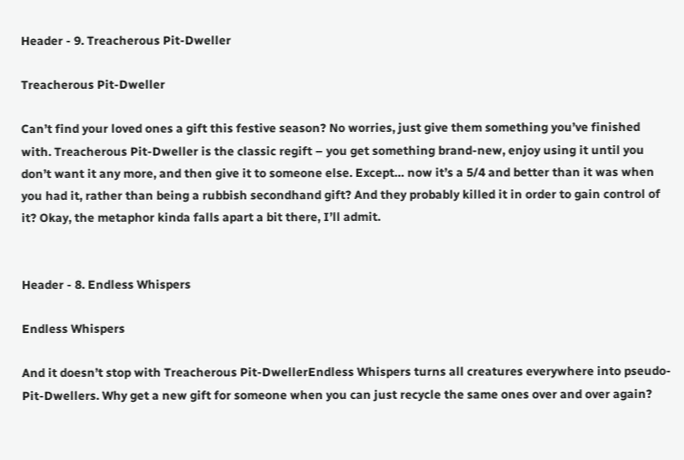Header - 9. Treacherous Pit-Dweller

Treacherous Pit-Dweller

Can’t find your loved ones a gift this festive season? No worries, just give them something you’ve finished with. Treacherous Pit-Dweller is the classic regift – you get something brand-new, enjoy using it until you don’t want it any more, and then give it to someone else. Except… now it’s a 5/4 and better than it was when you had it, rather than being a rubbish secondhand gift? And they probably killed it in order to gain control of it? Okay, the metaphor kinda falls apart a bit there, I’ll admit.


Header - 8. Endless Whispers

Endless Whispers

And it doesn’t stop with Treacherous Pit-DwellerEndless Whispers turns all creatures everywhere into pseudo-Pit-Dwellers. Why get a new gift for someone when you can just recycle the same ones over and over again?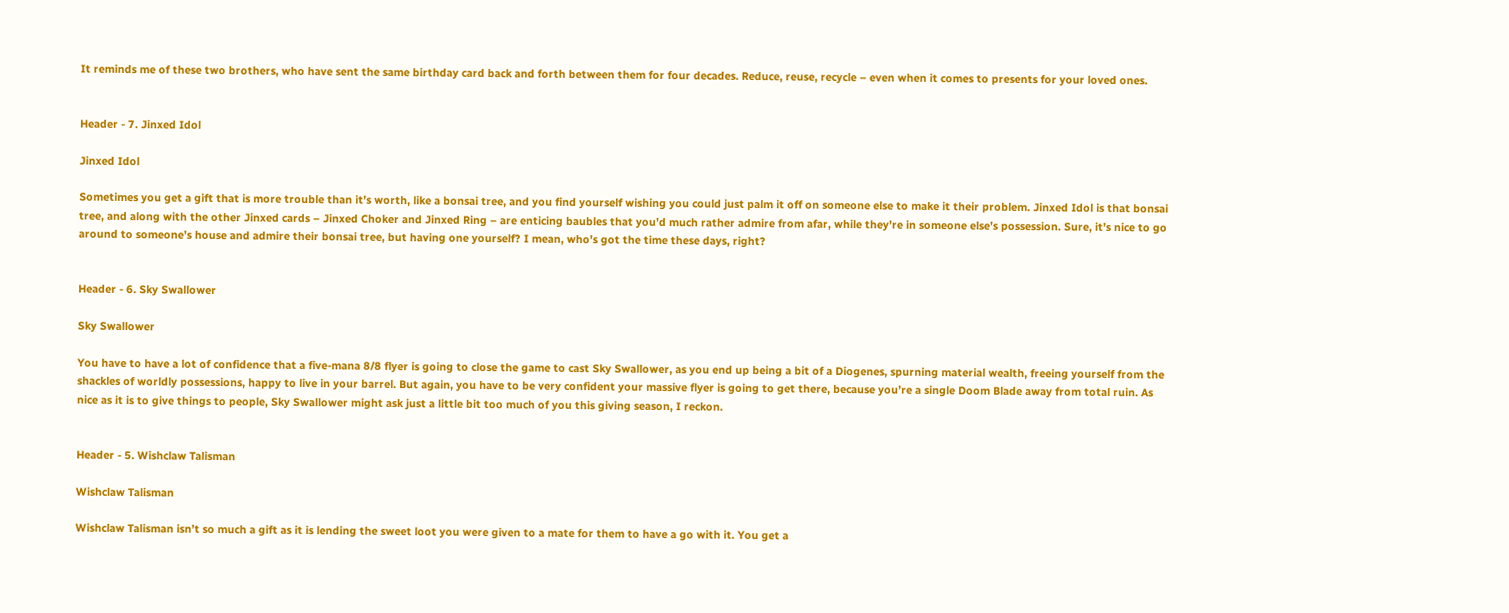It reminds me of these two brothers, who have sent the same birthday card back and forth between them for four decades. Reduce, reuse, recycle – even when it comes to presents for your loved ones.


Header - 7. Jinxed Idol

Jinxed Idol

Sometimes you get a gift that is more trouble than it’s worth, like a bonsai tree, and you find yourself wishing you could just palm it off on someone else to make it their problem. Jinxed Idol is that bonsai tree, and along with the other Jinxed cards – Jinxed Choker and Jinxed Ring – are enticing baubles that you’d much rather admire from afar, while they’re in someone else’s possession. Sure, it’s nice to go around to someone’s house and admire their bonsai tree, but having one yourself? I mean, who’s got the time these days, right?


Header - 6. Sky Swallower

Sky Swallower

You have to have a lot of confidence that a five-mana 8/8 flyer is going to close the game to cast Sky Swallower, as you end up being a bit of a Diogenes, spurning material wealth, freeing yourself from the shackles of worldly possessions, happy to live in your barrel. But again, you have to be very confident your massive flyer is going to get there, because you’re a single Doom Blade away from total ruin. As nice as it is to give things to people, Sky Swallower might ask just a little bit too much of you this giving season, I reckon.


Header - 5. Wishclaw Talisman

Wishclaw Talisman

Wishclaw Talisman isn’t so much a gift as it is lending the sweet loot you were given to a mate for them to have a go with it. You get a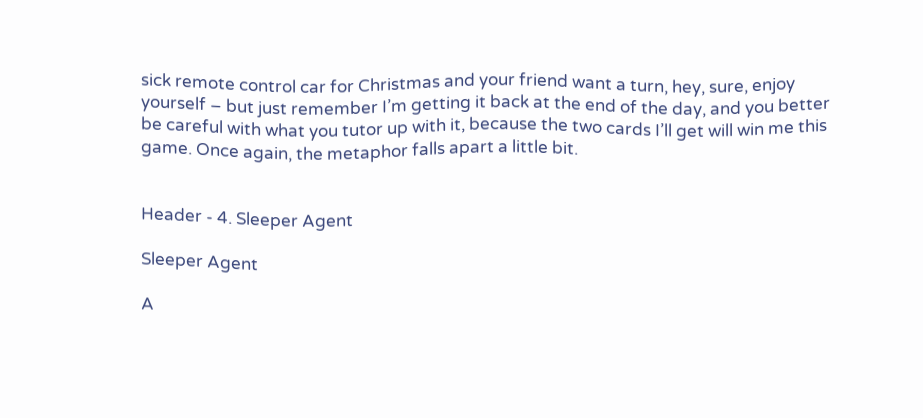sick remote control car for Christmas and your friend want a turn, hey, sure, enjoy yourself – but just remember I’m getting it back at the end of the day, and you better be careful with what you tutor up with it, because the two cards I’ll get will win me this game. Once again, the metaphor falls apart a little bit.


Header - 4. Sleeper Agent

Sleeper Agent

A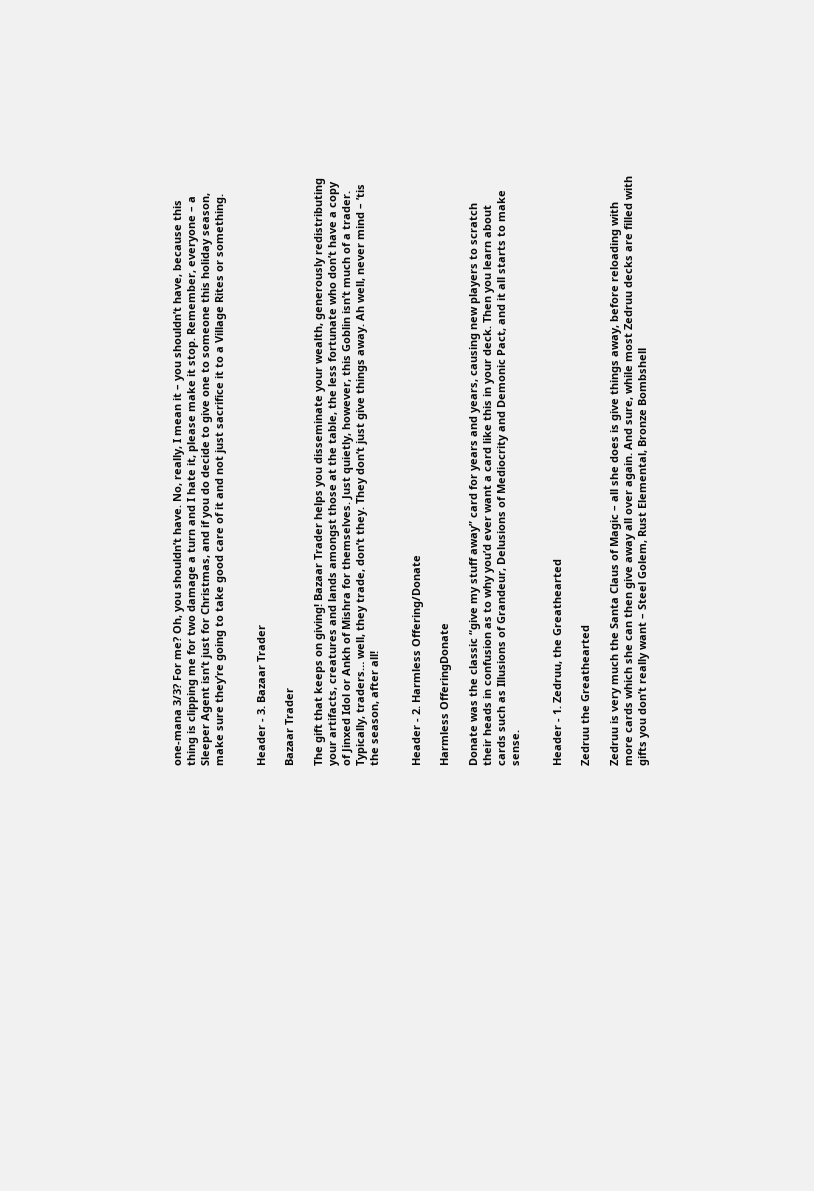one-mana 3/3? For me? Oh, you shouldn’t have. No, really, I mean it – you shouldn’t have, because this thing is clipping me for two damage a turn and I hate it, please make it stop. Remember, everyone – a Sleeper Agent isn’t just for Christmas, and if you do decide to give one to someone this holiday season, make sure they’re going to take good care of it and not just sacrifice it to a Village Rites or something.


Header - 3. Bazaar Trader

Bazaar Trader

The gift that keeps on giving! Bazaar Trader helps you disseminate your wealth, generously redistributing your artifacts, creatures and lands amongst those at the table, the less fortunate who don’t have a copy of Jinxed Idol or Ankh of Mishra for themselves. Just quietly, however, this Goblin isn’t much of a trader. Typically, traders… well, they trade, don’t they. They don’t just give things away. Ah well, never mind – ’tis the season, after all!


Header - 2. Harmless Offering/Donate

Harmless OfferingDonate

Donate was the classic “give my stuff away” card for years and years, causing new players to scratch their heads in confusion as to why you’d ever want a card like this in your deck. Then you learn about cards such as Illusions of Grandeur, Delusions of Mediocrity and Demonic Pact, and it all starts to make sense.


Header - 1. Zedruu, the Greathearted

Zedruu the Greathearted

Zedruu is very much the Santa Claus of Magic – all she does is give things away, before reloading with more cards which she can then give away all over again. And sure, while most Zedruu decks are filled with gifts you don’t really want – Steel Golem, Rust Elemental, Bronze Bombshell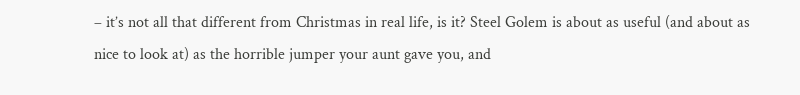– it’s not all that different from Christmas in real life, is it? Steel Golem is about as useful (and about as nice to look at) as the horrible jumper your aunt gave you, and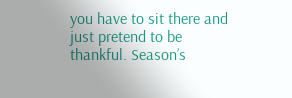you have to sit there and just pretend to be thankful. Season’s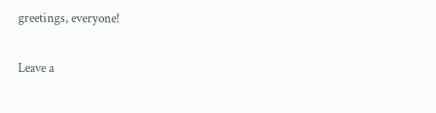greetings, everyone!


Leave a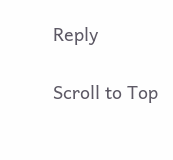Reply

Scroll to Top